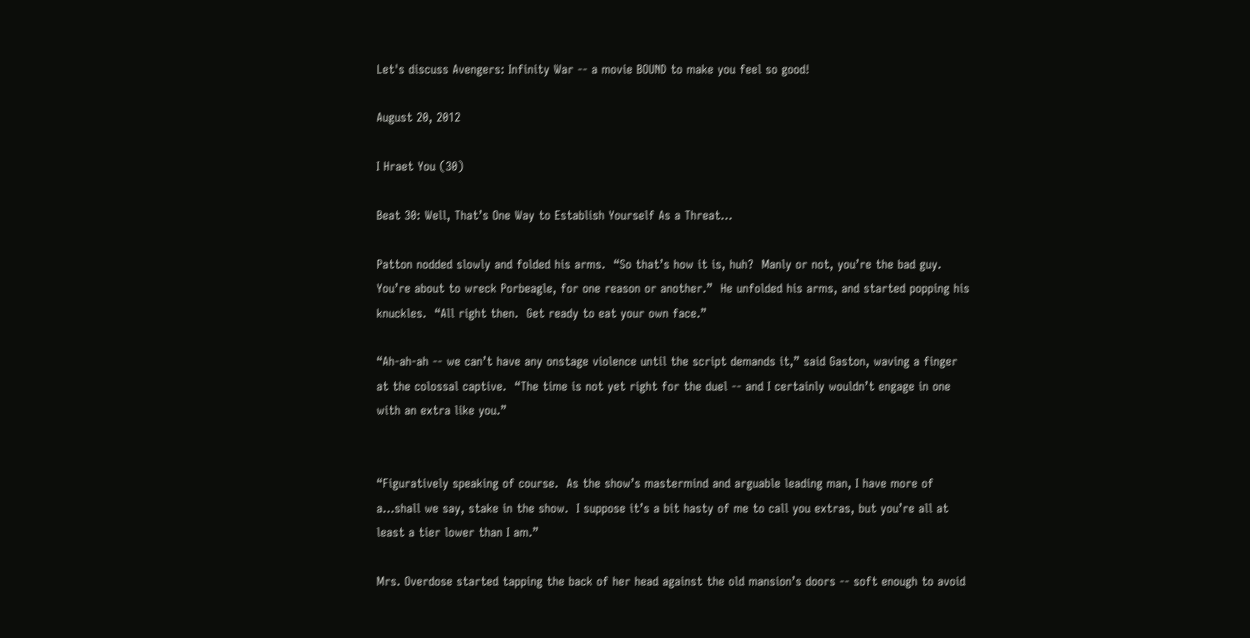Let's discuss Avengers: Infinity War -- a movie BOUND to make you feel so good!

August 20, 2012

I Hraet You (30)

Beat 30: Well, That’s One Way to Establish Yourself As a Threat…

Patton nodded slowly and folded his arms.  “So that’s how it is, huh?  Manly or not, you’re the bad guy.  You’re about to wreck Porbeagle, for one reason or another.”  He unfolded his arms, and started popping his knuckles.  “All right then.  Get ready to eat your own face.”

“Ah-ah-ah -- we can’t have any onstage violence until the script demands it,” said Gaston, waving a finger at the colossal captive.  “The time is not yet right for the duel -- and I certainly wouldn’t engage in one with an extra like you.”


“Figuratively speaking of course.  As the show’s mastermind and arguable leading man, I have more of a…shall we say, stake in the show.  I suppose it’s a bit hasty of me to call you extras, but you’re all at least a tier lower than I am.”

Mrs. Overdose started tapping the back of her head against the old mansion’s doors -- soft enough to avoid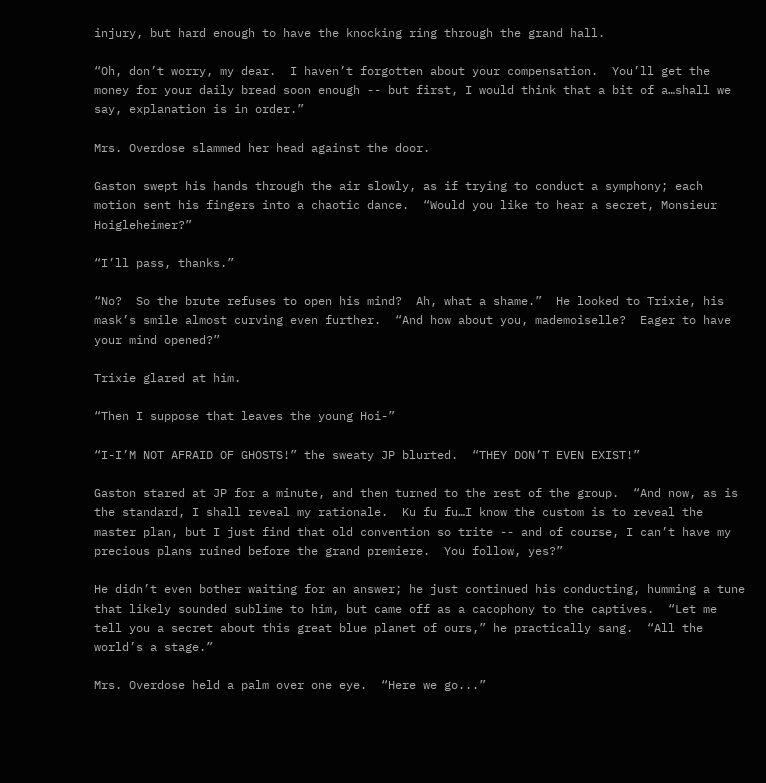injury, but hard enough to have the knocking ring through the grand hall.

“Oh, don’t worry, my dear.  I haven’t forgotten about your compensation.  You’ll get the money for your daily bread soon enough -- but first, I would think that a bit of a…shall we say, explanation is in order.”

Mrs. Overdose slammed her head against the door.

Gaston swept his hands through the air slowly, as if trying to conduct a symphony; each motion sent his fingers into a chaotic dance.  “Would you like to hear a secret, Monsieur Hoigleheimer?”

“I’ll pass, thanks.”

“No?  So the brute refuses to open his mind?  Ah, what a shame.”  He looked to Trixie, his mask’s smile almost curving even further.  “And how about you, mademoiselle?  Eager to have your mind opened?”

Trixie glared at him.

“Then I suppose that leaves the young Hoi-”

“I-I’M NOT AFRAID OF GHOSTS!” the sweaty JP blurted.  “THEY DON’T EVEN EXIST!”

Gaston stared at JP for a minute, and then turned to the rest of the group.  “And now, as is the standard, I shall reveal my rationale.  Ku fu fu…I know the custom is to reveal the master plan, but I just find that old convention so trite -- and of course, I can’t have my precious plans ruined before the grand premiere.  You follow, yes?”

He didn’t even bother waiting for an answer; he just continued his conducting, humming a tune that likely sounded sublime to him, but came off as a cacophony to the captives.  “Let me tell you a secret about this great blue planet of ours,” he practically sang.  “All the world’s a stage.”

Mrs. Overdose held a palm over one eye.  “Here we go...”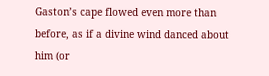Gaston’s cape flowed even more than before, as if a divine wind danced about him (or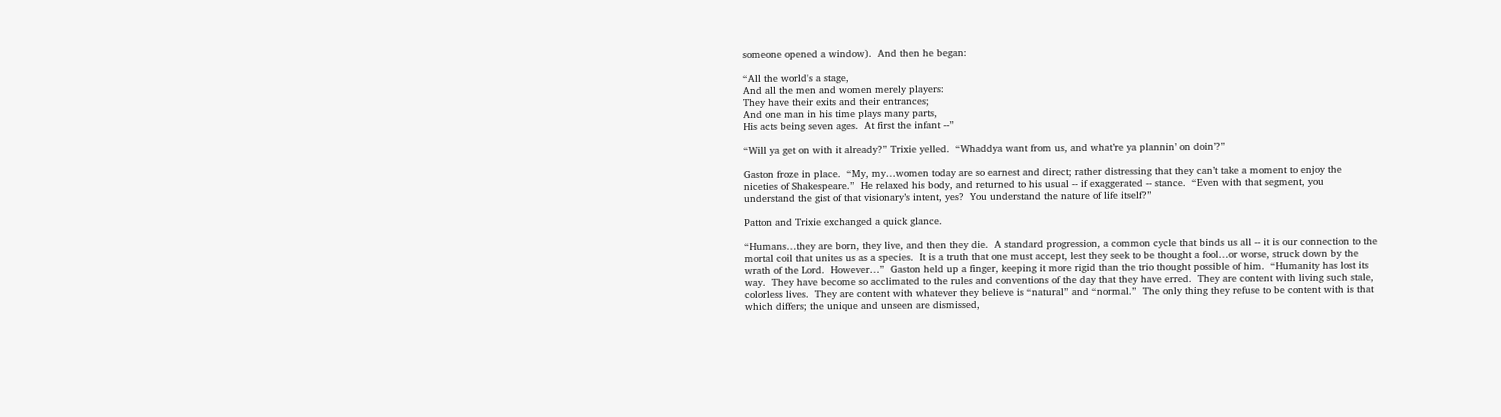someone opened a window).  And then he began:

“All the world's a stage,
And all the men and women merely players:
They have their exits and their entrances;
And one man in his time plays many parts,
His acts being seven ages.  At first the infant --”

“Will ya get on with it already?” Trixie yelled.  “Whaddya want from us, and what’re ya plannin’ on doin’?”

Gaston froze in place.  “My, my…women today are so earnest and direct; rather distressing that they can’t take a moment to enjoy the niceties of Shakespeare.”  He relaxed his body, and returned to his usual -- if exaggerated -- stance.  “Even with that segment, you understand the gist of that visionary’s intent, yes?  You understand the nature of life itself?”

Patton and Trixie exchanged a quick glance.

“Humans…they are born, they live, and then they die.  A standard progression, a common cycle that binds us all -- it is our connection to the mortal coil that unites us as a species.  It is a truth that one must accept, lest they seek to be thought a fool…or worse, struck down by the wrath of the Lord.  However…”  Gaston held up a finger, keeping it more rigid than the trio thought possible of him.  “Humanity has lost its way.  They have become so acclimated to the rules and conventions of the day that they have erred.  They are content with living such stale, colorless lives.  They are content with whatever they believe is “natural” and “normal.”  The only thing they refuse to be content with is that which differs; the unique and unseen are dismissed,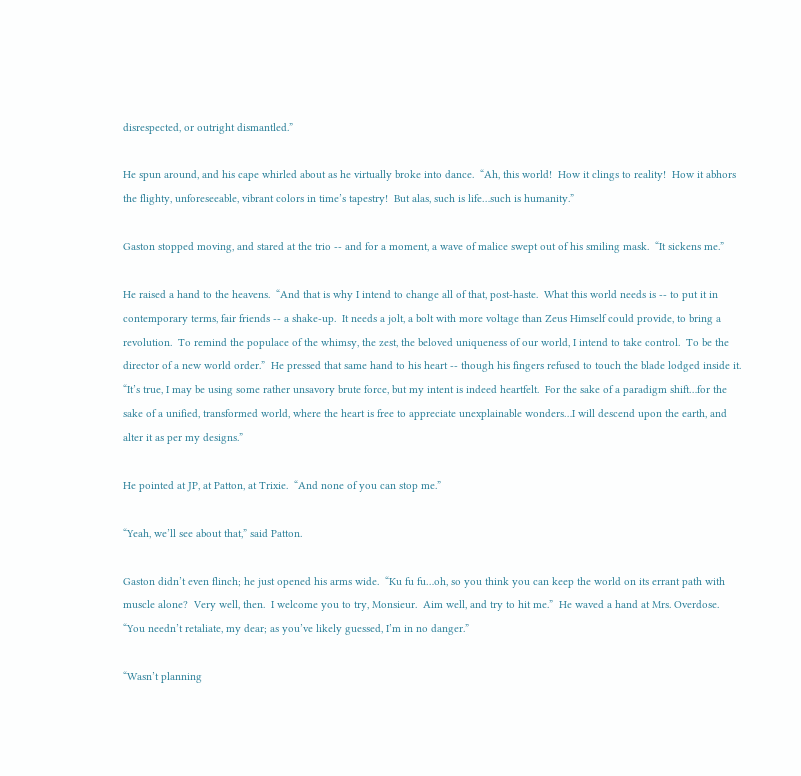disrespected, or outright dismantled.”

He spun around, and his cape whirled about as he virtually broke into dance.  “Ah, this world!  How it clings to reality!  How it abhors the flighty, unforeseeable, vibrant colors in time’s tapestry!  But alas, such is life…such is humanity.”

Gaston stopped moving, and stared at the trio -- and for a moment, a wave of malice swept out of his smiling mask.  “It sickens me.”

He raised a hand to the heavens.  “And that is why I intend to change all of that, post-haste.  What this world needs is -- to put it in contemporary terms, fair friends -- a shake-up.  It needs a jolt, a bolt with more voltage than Zeus Himself could provide, to bring a revolution.  To remind the populace of the whimsy, the zest, the beloved uniqueness of our world, I intend to take control.  To be the director of a new world order.”  He pressed that same hand to his heart -- though his fingers refused to touch the blade lodged inside it.  “It’s true, I may be using some rather unsavory brute force, but my intent is indeed heartfelt.  For the sake of a paradigm shift…for the sake of a unified, transformed world, where the heart is free to appreciate unexplainable wonders…I will descend upon the earth, and alter it as per my designs.”

He pointed at JP, at Patton, at Trixie.  “And none of you can stop me.”

“Yeah, we’ll see about that,” said Patton.

Gaston didn’t even flinch; he just opened his arms wide.  “Ku fu fu…oh, so you think you can keep the world on its errant path with muscle alone?  Very well, then.  I welcome you to try, Monsieur.  Aim well, and try to hit me.”  He waved a hand at Mrs. Overdose.  “You needn’t retaliate, my dear; as you’ve likely guessed, I’m in no danger.”

“Wasn’t planning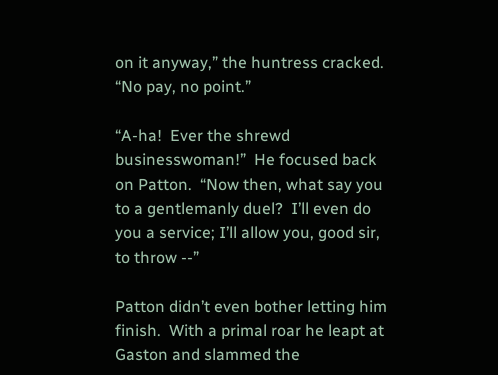on it anyway,” the huntress cracked.  “No pay, no point.”

“A-ha!  Ever the shrewd businesswoman!”  He focused back on Patton.  “Now then, what say you to a gentlemanly duel?  I’ll even do you a service; I’ll allow you, good sir, to throw --”

Patton didn’t even bother letting him finish.  With a primal roar he leapt at Gaston and slammed the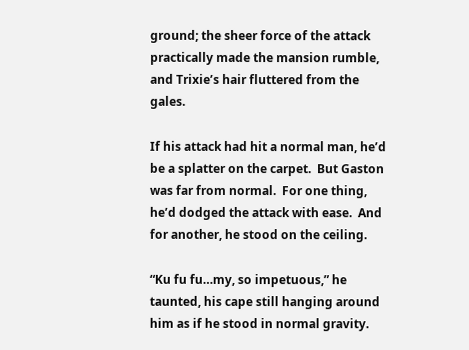ground; the sheer force of the attack practically made the mansion rumble, and Trixie’s hair fluttered from the gales.

If his attack had hit a normal man, he’d be a splatter on the carpet.  But Gaston was far from normal.  For one thing, he’d dodged the attack with ease.  And for another, he stood on the ceiling.

“Ku fu fu…my, so impetuous,” he taunted, his cape still hanging around him as if he stood in normal gravity.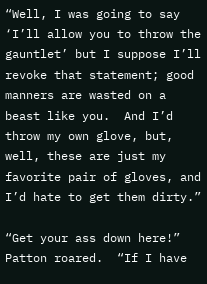“Well, I was going to say ‘I’ll allow you to throw the gauntlet’ but I suppose I’ll revoke that statement; good manners are wasted on a beast like you.  And I’d throw my own glove, but, well, these are just my favorite pair of gloves, and I’d hate to get them dirty.”

“Get your ass down here!” Patton roared.  “If I have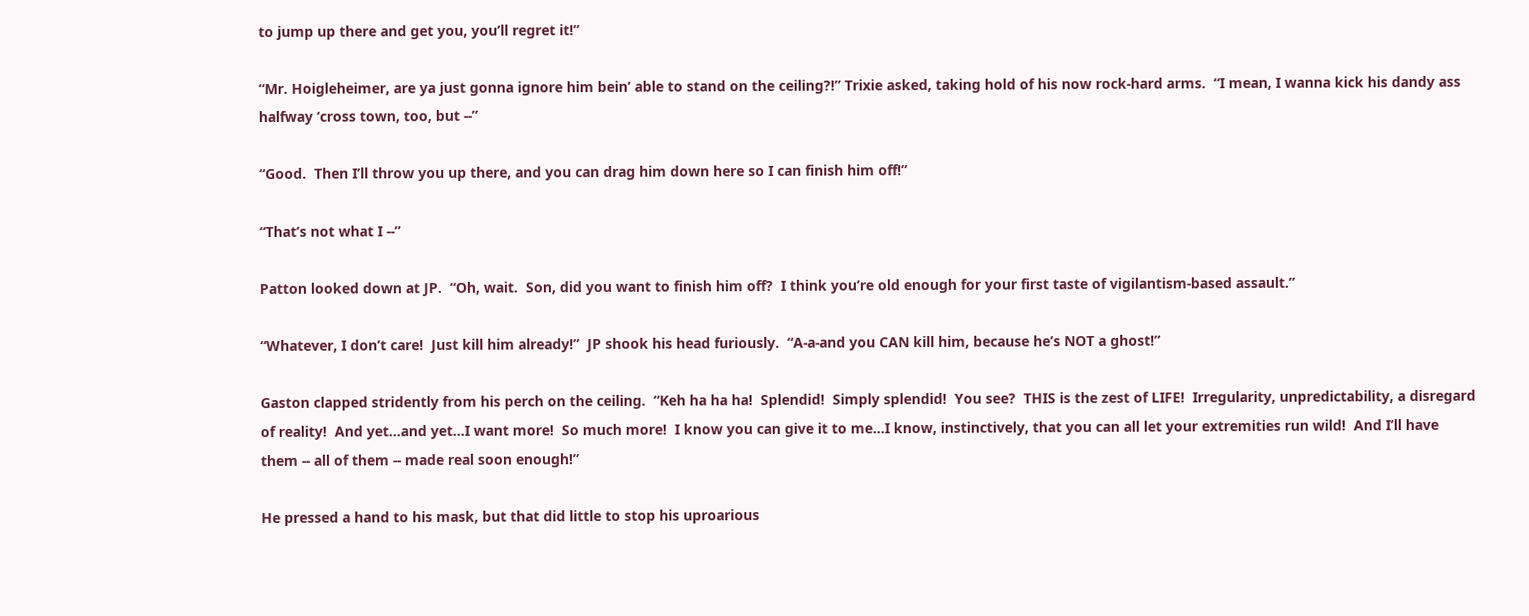to jump up there and get you, you’ll regret it!”

“Mr. Hoigleheimer, are ya just gonna ignore him bein’ able to stand on the ceiling?!” Trixie asked, taking hold of his now rock-hard arms.  “I mean, I wanna kick his dandy ass halfway ‘cross town, too, but --”

“Good.  Then I’ll throw you up there, and you can drag him down here so I can finish him off!”

“That’s not what I --”

Patton looked down at JP.  “Oh, wait.  Son, did you want to finish him off?  I think you’re old enough for your first taste of vigilantism-based assault.”

“Whatever, I don’t care!  Just kill him already!”  JP shook his head furiously.  “A-a-and you CAN kill him, because he’s NOT a ghost!”

Gaston clapped stridently from his perch on the ceiling.  “Keh ha ha ha!  Splendid!  Simply splendid!  You see?  THIS is the zest of LIFE!  Irregularity, unpredictability, a disregard of reality!  And yet…and yet…I want more!  So much more!  I know you can give it to me…I know, instinctively, that you can all let your extremities run wild!  And I’ll have them -- all of them -- made real soon enough!”

He pressed a hand to his mask, but that did little to stop his uproarious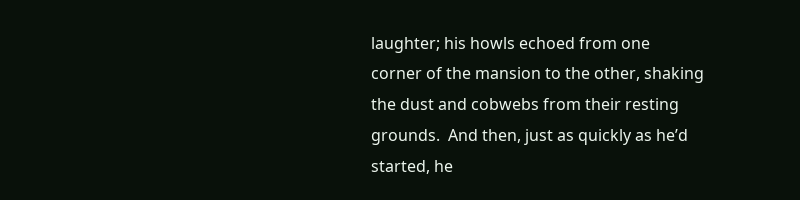laughter; his howls echoed from one corner of the mansion to the other, shaking the dust and cobwebs from their resting grounds.  And then, just as quickly as he’d started, he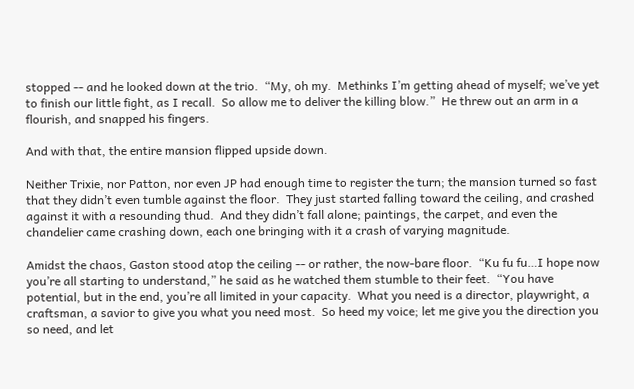stopped -- and he looked down at the trio.  “My, oh my.  Methinks I’m getting ahead of myself; we’ve yet to finish our little fight, as I recall.  So allow me to deliver the killing blow.”  He threw out an arm in a flourish, and snapped his fingers.

And with that, the entire mansion flipped upside down.

Neither Trixie, nor Patton, nor even JP had enough time to register the turn; the mansion turned so fast that they didn’t even tumble against the floor.  They just started falling toward the ceiling, and crashed against it with a resounding thud.  And they didn’t fall alone; paintings, the carpet, and even the chandelier came crashing down, each one bringing with it a crash of varying magnitude.

Amidst the chaos, Gaston stood atop the ceiling -- or rather, the now-bare floor.  “Ku fu fu…I hope now you’re all starting to understand,” he said as he watched them stumble to their feet.  “You have potential, but in the end, you’re all limited in your capacity.  What you need is a director, playwright, a craftsman, a savior to give you what you need most.  So heed my voice; let me give you the direction you so need, and let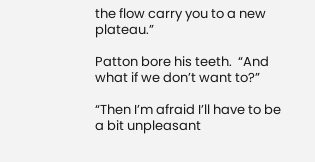the flow carry you to a new plateau.”

Patton bore his teeth.  “And what if we don’t want to?”

“Then I’m afraid I’ll have to be a bit unpleasant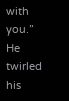with you.”  He twirled his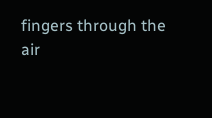fingers through the air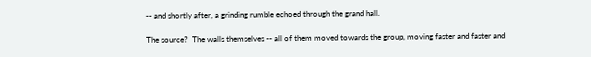-- and shortly after, a grinding rumble echoed through the grand hall.

The source?  The walls themselves -- all of them moved towards the group, moving faster and faster and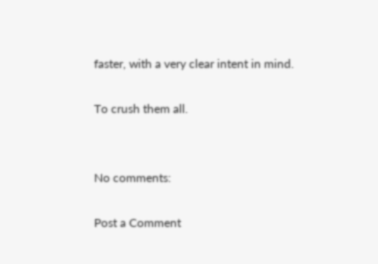faster, with a very clear intent in mind.

To crush them all.


No comments:

Post a Comment